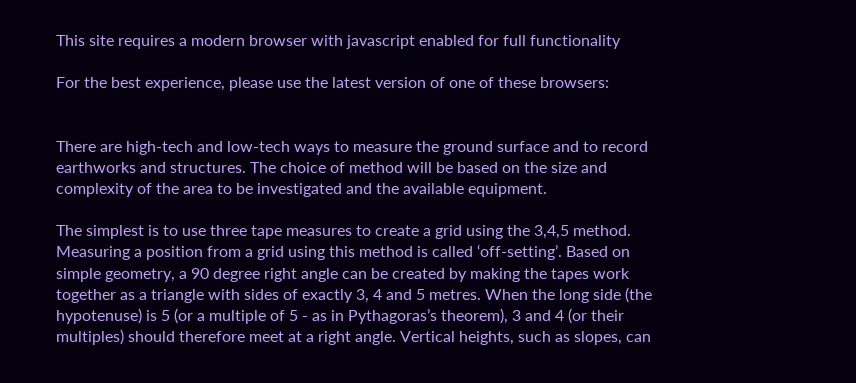This site requires a modern browser with javascript enabled for full functionality

For the best experience, please use the latest version of one of these browsers:


There are high-tech and low-tech ways to measure the ground surface and to record earthworks and structures. The choice of method will be based on the size and complexity of the area to be investigated and the available equipment.

The simplest is to use three tape measures to create a grid using the 3,4,5 method. Measuring a position from a grid using this method is called ‘off-setting’. Based on simple geometry, a 90 degree right angle can be created by making the tapes work together as a triangle with sides of exactly 3, 4 and 5 metres. When the long side (the hypotenuse) is 5 (or a multiple of 5 - as in Pythagoras’s theorem), 3 and 4 (or their multiples) should therefore meet at a right angle. Vertical heights, such as slopes, can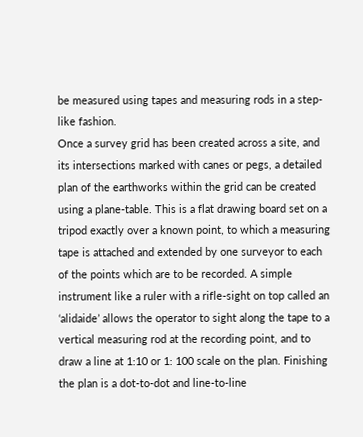be measured using tapes and measuring rods in a step-like fashion.
Once a survey grid has been created across a site, and its intersections marked with canes or pegs, a detailed plan of the earthworks within the grid can be created using a plane-table. This is a flat drawing board set on a tripod exactly over a known point, to which a measuring tape is attached and extended by one surveyor to each of the points which are to be recorded. A simple instrument like a ruler with a rifle-sight on top called an ‘alidaide’ allows the operator to sight along the tape to a vertical measuring rod at the recording point, and to draw a line at 1:10 or 1: 100 scale on the plan. Finishing the plan is a dot-to-dot and line-to-line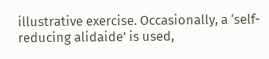illustrative exercise. Occasionally, a ‘self-reducing alidaide’ is used,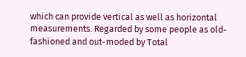which can provide vertical as well as horizontal measurements. Regarded by some people as old-fashioned and out-moded by Total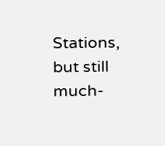Stations, but still much-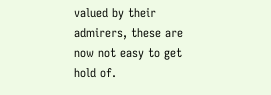valued by their admirers, these are now not easy to get hold of.